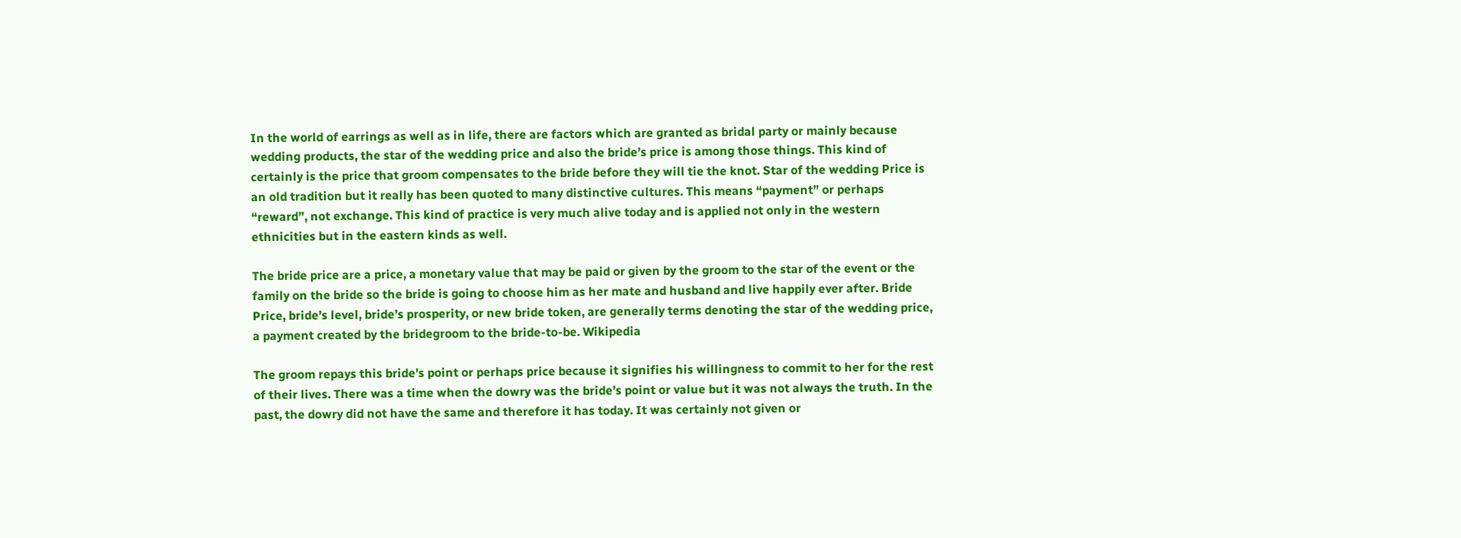In the world of earrings as well as in life, there are factors which are granted as bridal party or mainly because wedding products, the star of the wedding price and also the bride’s price is among those things. This kind of certainly is the price that groom compensates to the bride before they will tie the knot. Star of the wedding Price is an old tradition but it really has been quoted to many distinctive cultures. This means “payment” or perhaps “reward”, not exchange. This kind of practice is very much alive today and is applied not only in the western ethnicities but in the eastern kinds as well.

The bride price are a price, a monetary value that may be paid or given by the groom to the star of the event or the family on the bride so the bride is going to choose him as her mate and husband and live happily ever after. Bride Price, bride’s level, bride’s prosperity, or new bride token, are generally terms denoting the star of the wedding price, a payment created by the bridegroom to the bride-to-be. Wikipedia

The groom repays this bride’s point or perhaps price because it signifies his willingness to commit to her for the rest of their lives. There was a time when the dowry was the bride’s point or value but it was not always the truth. In the past, the dowry did not have the same and therefore it has today. It was certainly not given or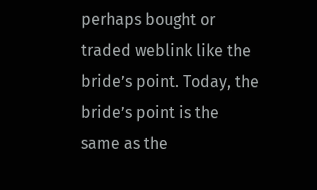perhaps bought or traded weblink like the bride’s point. Today, the bride’s point is the same as the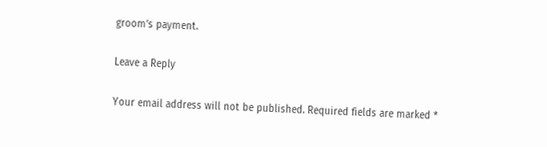groom’s payment.

Leave a Reply

Your email address will not be published. Required fields are marked *